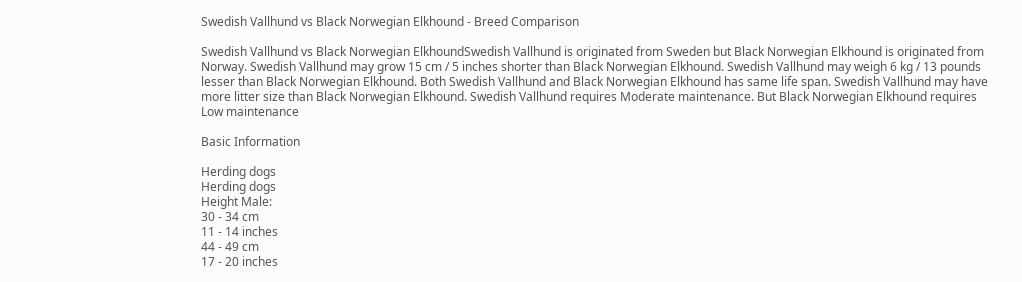Swedish Vallhund vs Black Norwegian Elkhound - Breed Comparison

Swedish Vallhund vs Black Norwegian ElkhoundSwedish Vallhund is originated from Sweden but Black Norwegian Elkhound is originated from Norway. Swedish Vallhund may grow 15 cm / 5 inches shorter than Black Norwegian Elkhound. Swedish Vallhund may weigh 6 kg / 13 pounds lesser than Black Norwegian Elkhound. Both Swedish Vallhund and Black Norwegian Elkhound has same life span. Swedish Vallhund may have more litter size than Black Norwegian Elkhound. Swedish Vallhund requires Moderate maintenance. But Black Norwegian Elkhound requires Low maintenance

Basic Information

Herding dogs
Herding dogs
Height Male:
30 - 34 cm
11 - 14 inches
44 - 49 cm
17 - 20 inches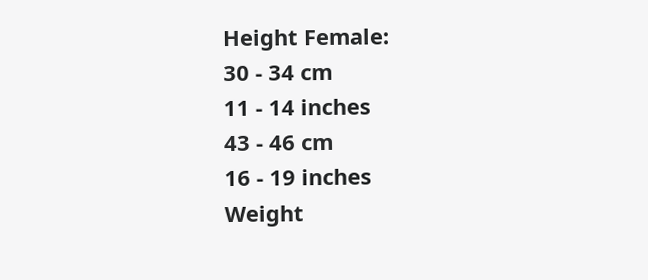Height Female:
30 - 34 cm
11 - 14 inches
43 - 46 cm
16 - 19 inches
Weight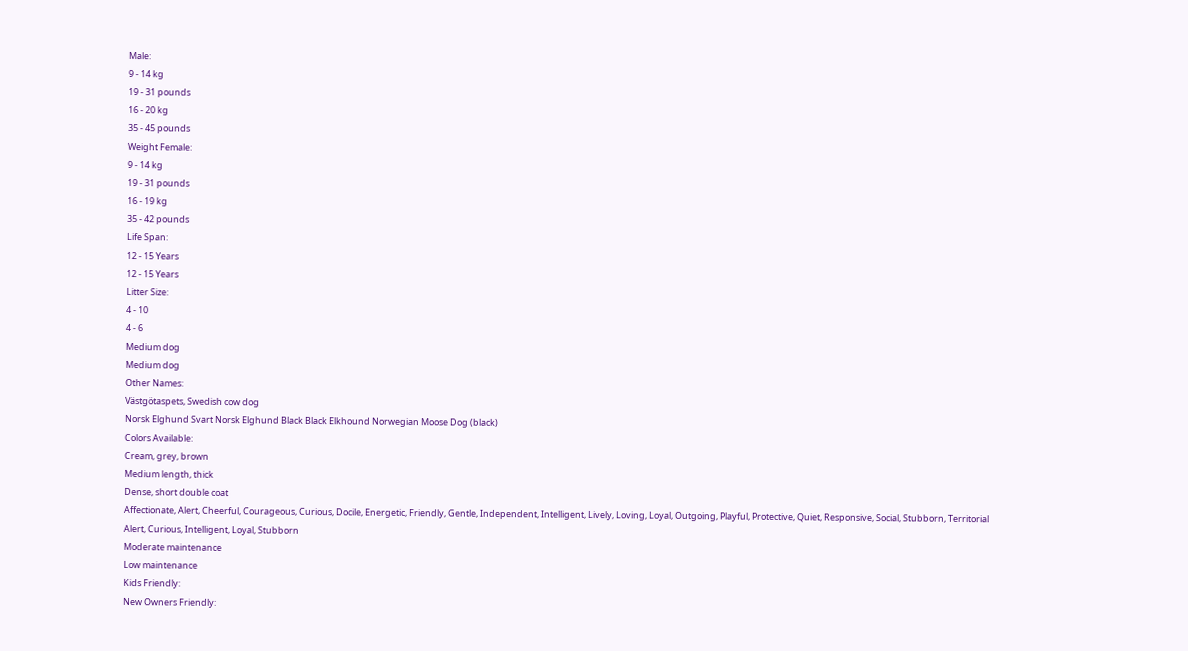Male:
9 - 14 kg
19 - 31 pounds
16 - 20 kg
35 - 45 pounds
Weight Female:
9 - 14 kg
19 - 31 pounds
16 - 19 kg
35 - 42 pounds
Life Span:
12 - 15 Years
12 - 15 Years
Litter Size:
4 - 10
4 - 6
Medium dog
Medium dog
Other Names:
Västgötaspets, Swedish cow dog
Norsk Elghund Svart Norsk Elghund Black Black Elkhound Norwegian Moose Dog (black)
Colors Available:
Cream, grey, brown
Medium length, thick
Dense, short double coat
Affectionate, Alert, Cheerful, Courageous, Curious, Docile, Energetic, Friendly, Gentle, Independent, Intelligent, Lively, Loving, Loyal, Outgoing, Playful, Protective, Quiet, Responsive, Social, Stubborn, Territorial
Alert, Curious, Intelligent, Loyal, Stubborn
Moderate maintenance
Low maintenance
Kids Friendly:
New Owners Friendly: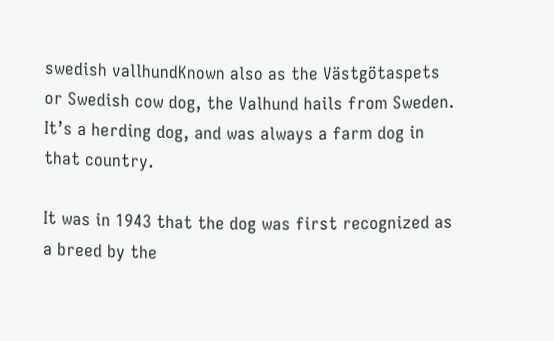swedish vallhundKnown also as the Västgötaspets or Swedish cow dog, the Valhund hails from Sweden. It’s a herding dog, and was always a farm dog in that country.

It was in 1943 that the dog was first recognized as a breed by the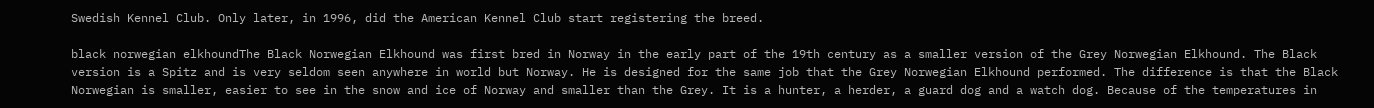Swedish Kennel Club. Only later, in 1996, did the American Kennel Club start registering the breed.

black norwegian elkhoundThe Black Norwegian Elkhound was first bred in Norway in the early part of the 19th century as a smaller version of the Grey Norwegian Elkhound. The Black version is a Spitz and is very seldom seen anywhere in world but Norway. He is designed for the same job that the Grey Norwegian Elkhound performed. The difference is that the Black Norwegian is smaller, easier to see in the snow and ice of Norway and smaller than the Grey. It is a hunter, a herder, a guard dog and a watch dog. Because of the temperatures in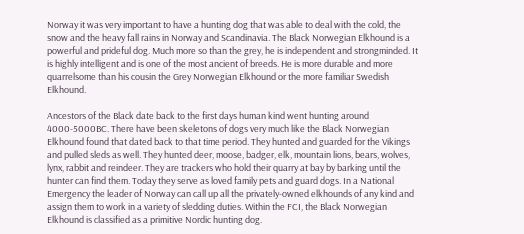Norway it was very important to have a hunting dog that was able to deal with the cold, the snow and the heavy fall rains in Norway and Scandinavia. The Black Norwegian Elkhound is a powerful and prideful dog. Much more so than the grey, he is independent and strongminded. It is highly intelligent and is one of the most ancient of breeds. He is more durable and more quarrelsome than his cousin the Grey Norwegian Elkhound or the more familiar Swedish Elkhound.

Ancestors of the Black date back to the first days human kind went hunting around 4000-5000BC. There have been skeletons of dogs very much like the Black Norwegian Elkhound found that dated back to that time period. They hunted and guarded for the Vikings and pulled sleds as well. They hunted deer, moose, badger, elk, mountain lions, bears, wolves, lynx, rabbit and reindeer. They are trackers who hold their quarry at bay by barking until the hunter can find them. Today they serve as loved family pets and guard dogs. In a National Emergency the leader of Norway can call up all the privately-owned elkhounds of any kind and assign them to work in a variety of sledding duties. Within the FCI, the Black Norwegian Elkhound is classified as a primitive Nordic hunting dog.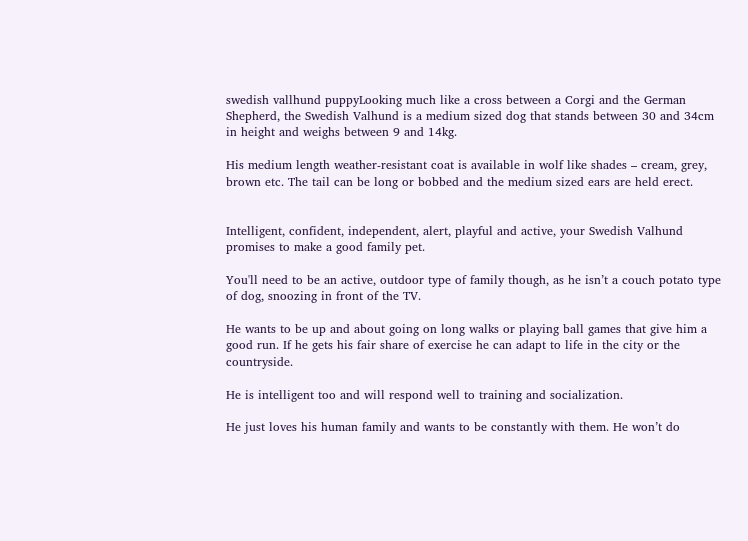swedish vallhund puppyLooking much like a cross between a Corgi and the German Shepherd, the Swedish Valhund is a medium sized dog that stands between 30 and 34cm in height and weighs between 9 and 14kg.

His medium length weather-resistant coat is available in wolf like shades – cream, grey, brown etc. The tail can be long or bobbed and the medium sized ears are held erect.


Intelligent, confident, independent, alert, playful and active, your Swedish Valhund promises to make a good family pet.

You'll need to be an active, outdoor type of family though, as he isn’t a couch potato type of dog, snoozing in front of the TV.

He wants to be up and about going on long walks or playing ball games that give him a good run. If he gets his fair share of exercise he can adapt to life in the city or the countryside.

He is intelligent too and will respond well to training and socialization.

He just loves his human family and wants to be constantly with them. He won’t do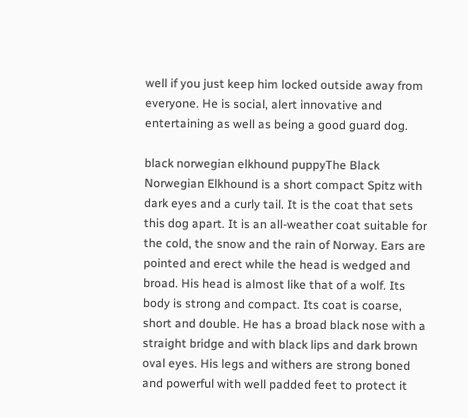well if you just keep him locked outside away from everyone. He is social, alert innovative and entertaining as well as being a good guard dog.

black norwegian elkhound puppyThe Black Norwegian Elkhound is a short compact Spitz with dark eyes and a curly tail. It is the coat that sets this dog apart. It is an all-weather coat suitable for the cold, the snow and the rain of Norway. Ears are pointed and erect while the head is wedged and broad. His head is almost like that of a wolf. Its body is strong and compact. Its coat is coarse, short and double. He has a broad black nose with a straight bridge and with black lips and dark brown oval eyes. His legs and withers are strong boned and powerful with well padded feet to protect it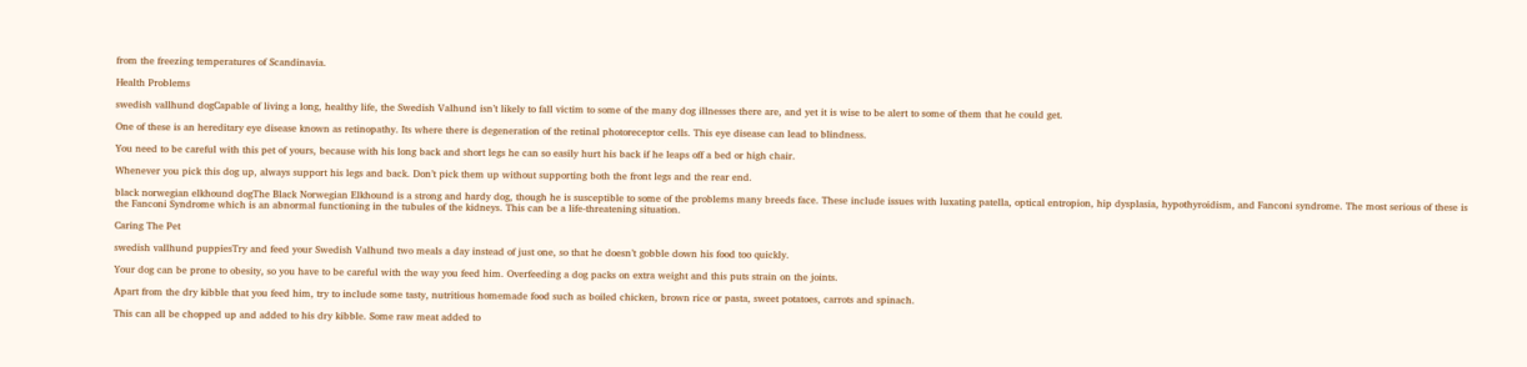from the freezing temperatures of Scandinavia.

Health Problems

swedish vallhund dogCapable of living a long, healthy life, the Swedish Valhund isn’t likely to fall victim to some of the many dog illnesses there are, and yet it is wise to be alert to some of them that he could get.

One of these is an hereditary eye disease known as retinopathy. Its where there is degeneration of the retinal photoreceptor cells. This eye disease can lead to blindness.

You need to be careful with this pet of yours, because with his long back and short legs he can so easily hurt his back if he leaps off a bed or high chair.

Whenever you pick this dog up, always support his legs and back. Don’t pick them up without supporting both the front legs and the rear end.

black norwegian elkhound dogThe Black Norwegian Elkhound is a strong and hardy dog, though he is susceptible to some of the problems many breeds face. These include issues with luxating patella, optical entropion, hip dysplasia, hypothyroidism, and Fanconi syndrome. The most serious of these is the Fanconi Syndrome which is an abnormal functioning in the tubules of the kidneys. This can be a life-threatening situation.

Caring The Pet

swedish vallhund puppiesTry and feed your Swedish Valhund two meals a day instead of just one, so that he doesn’t gobble down his food too quickly.

Your dog can be prone to obesity, so you have to be careful with the way you feed him. Overfeeding a dog packs on extra weight and this puts strain on the joints.

Apart from the dry kibble that you feed him, try to include some tasty, nutritious homemade food such as boiled chicken, brown rice or pasta, sweet potatoes, carrots and spinach.

This can all be chopped up and added to his dry kibble. Some raw meat added to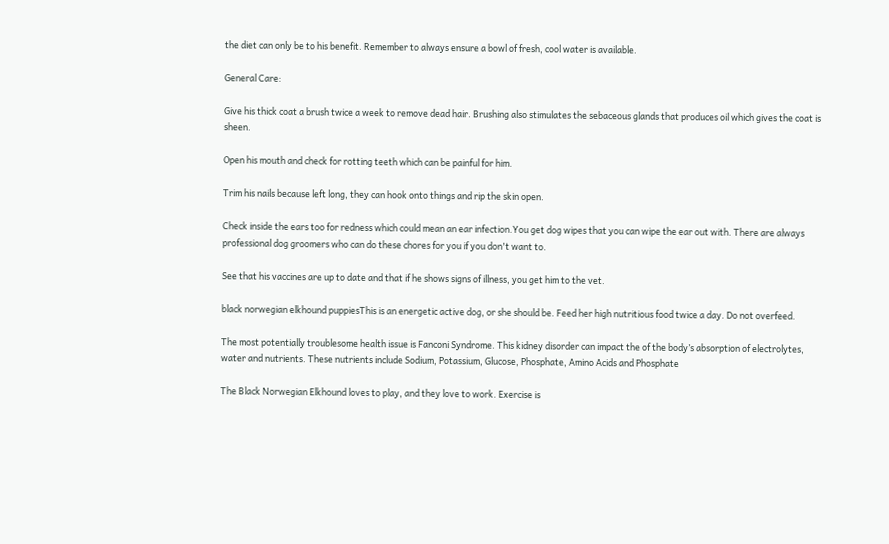the diet can only be to his benefit. Remember to always ensure a bowl of fresh, cool water is available.

General Care:

Give his thick coat a brush twice a week to remove dead hair. Brushing also stimulates the sebaceous glands that produces oil which gives the coat is sheen.

Open his mouth and check for rotting teeth which can be painful for him.

Trim his nails because left long, they can hook onto things and rip the skin open.

Check inside the ears too for redness which could mean an ear infection.You get dog wipes that you can wipe the ear out with. There are always professional dog groomers who can do these chores for you if you don't want to.

See that his vaccines are up to date and that if he shows signs of illness, you get him to the vet.

black norwegian elkhound puppiesThis is an energetic active dog, or she should be. Feed her high nutritious food twice a day. Do not overfeed.

The most potentially troublesome health issue is Fanconi Syndrome. This kidney disorder can impact the of the body’s absorption of electrolytes, water and nutrients. These nutrients include Sodium, Potassium, Glucose, Phosphate, Amino Acids and Phosphate

The Black Norwegian Elkhound loves to play, and they love to work. Exercise is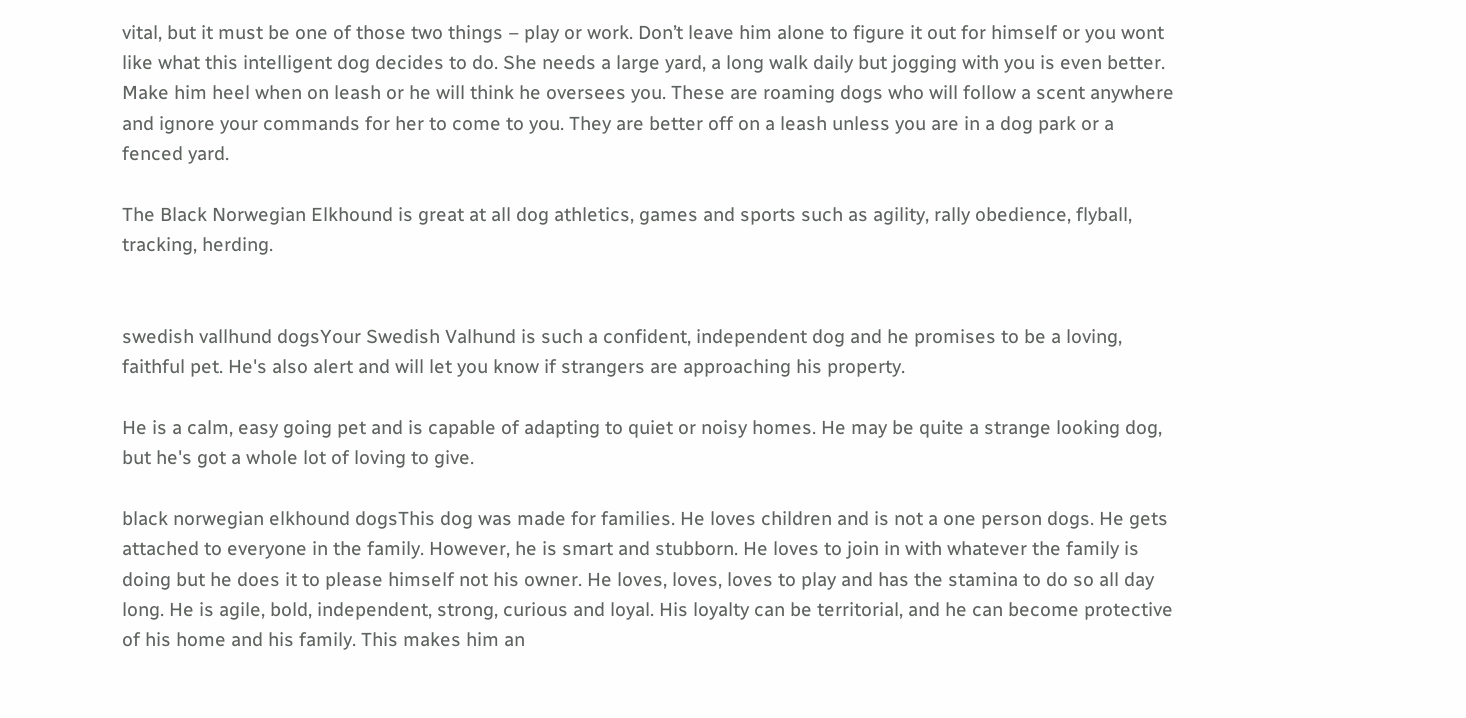vital, but it must be one of those two things – play or work. Don’t leave him alone to figure it out for himself or you wont like what this intelligent dog decides to do. She needs a large yard, a long walk daily but jogging with you is even better. Make him heel when on leash or he will think he oversees you. These are roaming dogs who will follow a scent anywhere and ignore your commands for her to come to you. They are better off on a leash unless you are in a dog park or a fenced yard.

The Black Norwegian Elkhound is great at all dog athletics, games and sports such as agility, rally obedience, flyball, tracking, herding.


swedish vallhund dogsYour Swedish Valhund is such a confident, independent dog and he promises to be a loving, faithful pet. He's also alert and will let you know if strangers are approaching his property.

He is a calm, easy going pet and is capable of adapting to quiet or noisy homes. He may be quite a strange looking dog, but he's got a whole lot of loving to give.

black norwegian elkhound dogsThis dog was made for families. He loves children and is not a one person dogs. He gets attached to everyone in the family. However, he is smart and stubborn. He loves to join in with whatever the family is doing but he does it to please himself not his owner. He loves, loves, loves to play and has the stamina to do so all day long. He is agile, bold, independent, strong, curious and loyal. His loyalty can be territorial, and he can become protective of his home and his family. This makes him an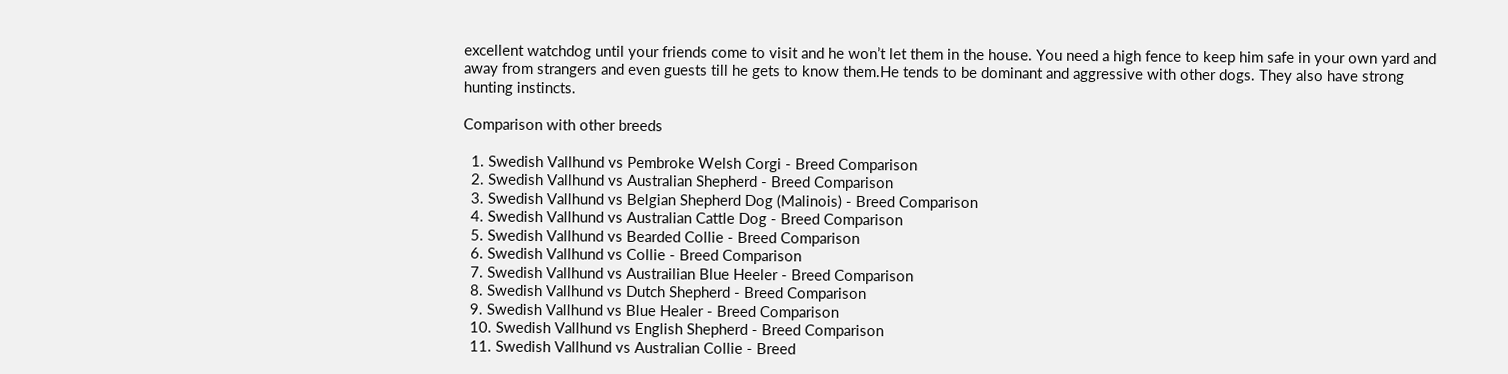excellent watchdog until your friends come to visit and he won’t let them in the house. You need a high fence to keep him safe in your own yard and away from strangers and even guests till he gets to know them.He tends to be dominant and aggressive with other dogs. They also have strong hunting instincts.

Comparison with other breeds

  1. Swedish Vallhund vs Pembroke Welsh Corgi - Breed Comparison
  2. Swedish Vallhund vs Australian Shepherd - Breed Comparison
  3. Swedish Vallhund vs Belgian Shepherd Dog (Malinois) - Breed Comparison
  4. Swedish Vallhund vs Australian Cattle Dog - Breed Comparison
  5. Swedish Vallhund vs Bearded Collie - Breed Comparison
  6. Swedish Vallhund vs Collie - Breed Comparison
  7. Swedish Vallhund vs Austrailian Blue Heeler - Breed Comparison
  8. Swedish Vallhund vs Dutch Shepherd - Breed Comparison
  9. Swedish Vallhund vs Blue Healer - Breed Comparison
  10. Swedish Vallhund vs English Shepherd - Breed Comparison
  11. Swedish Vallhund vs Australian Collie - Breed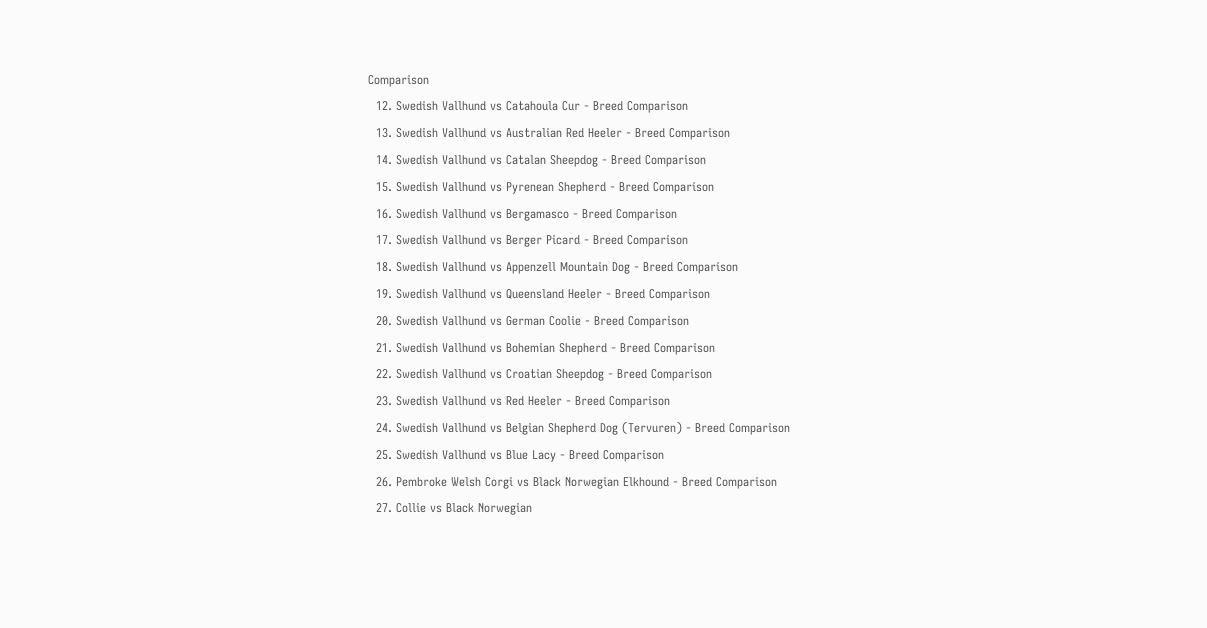Comparison
  12. Swedish Vallhund vs Catahoula Cur - Breed Comparison
  13. Swedish Vallhund vs Australian Red Heeler - Breed Comparison
  14. Swedish Vallhund vs Catalan Sheepdog - Breed Comparison
  15. Swedish Vallhund vs Pyrenean Shepherd - Breed Comparison
  16. Swedish Vallhund vs Bergamasco - Breed Comparison
  17. Swedish Vallhund vs Berger Picard - Breed Comparison
  18. Swedish Vallhund vs Appenzell Mountain Dog - Breed Comparison
  19. Swedish Vallhund vs Queensland Heeler - Breed Comparison
  20. Swedish Vallhund vs German Coolie - Breed Comparison
  21. Swedish Vallhund vs Bohemian Shepherd - Breed Comparison
  22. Swedish Vallhund vs Croatian Sheepdog - Breed Comparison
  23. Swedish Vallhund vs Red Heeler - Breed Comparison
  24. Swedish Vallhund vs Belgian Shepherd Dog (Tervuren) - Breed Comparison
  25. Swedish Vallhund vs Blue Lacy - Breed Comparison
  26. Pembroke Welsh Corgi vs Black Norwegian Elkhound - Breed Comparison
  27. Collie vs Black Norwegian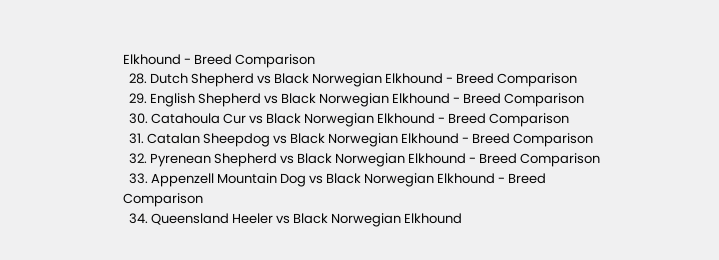Elkhound - Breed Comparison
  28. Dutch Shepherd vs Black Norwegian Elkhound - Breed Comparison
  29. English Shepherd vs Black Norwegian Elkhound - Breed Comparison
  30. Catahoula Cur vs Black Norwegian Elkhound - Breed Comparison
  31. Catalan Sheepdog vs Black Norwegian Elkhound - Breed Comparison
  32. Pyrenean Shepherd vs Black Norwegian Elkhound - Breed Comparison
  33. Appenzell Mountain Dog vs Black Norwegian Elkhound - Breed Comparison
  34. Queensland Heeler vs Black Norwegian Elkhound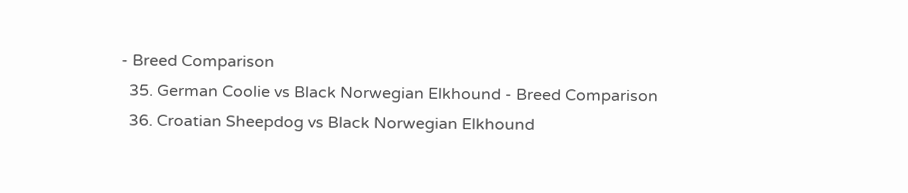- Breed Comparison
  35. German Coolie vs Black Norwegian Elkhound - Breed Comparison
  36. Croatian Sheepdog vs Black Norwegian Elkhound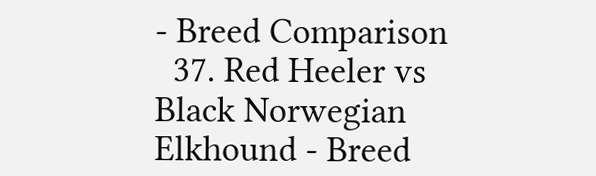- Breed Comparison
  37. Red Heeler vs Black Norwegian Elkhound - Breed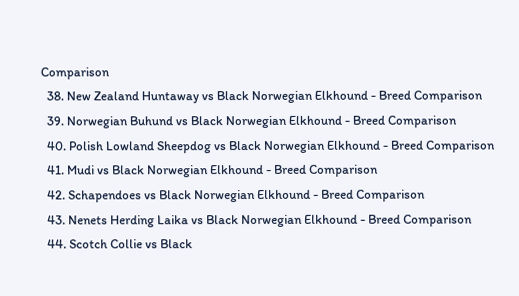Comparison
  38. New Zealand Huntaway vs Black Norwegian Elkhound - Breed Comparison
  39. Norwegian Buhund vs Black Norwegian Elkhound - Breed Comparison
  40. Polish Lowland Sheepdog vs Black Norwegian Elkhound - Breed Comparison
  41. Mudi vs Black Norwegian Elkhound - Breed Comparison
  42. Schapendoes vs Black Norwegian Elkhound - Breed Comparison
  43. Nenets Herding Laika vs Black Norwegian Elkhound - Breed Comparison
  44. Scotch Collie vs Black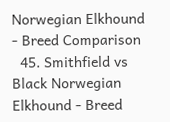Norwegian Elkhound - Breed Comparison
  45. Smithfield vs Black Norwegian Elkhound - Breed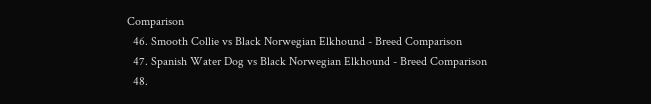Comparison
  46. Smooth Collie vs Black Norwegian Elkhound - Breed Comparison
  47. Spanish Water Dog vs Black Norwegian Elkhound - Breed Comparison
  48.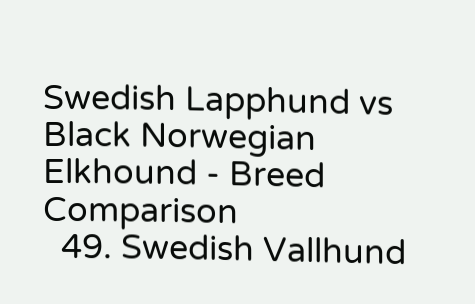Swedish Lapphund vs Black Norwegian Elkhound - Breed Comparison
  49. Swedish Vallhund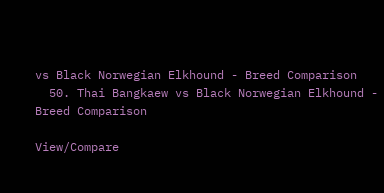vs Black Norwegian Elkhound - Breed Comparison
  50. Thai Bangkaew vs Black Norwegian Elkhound - Breed Comparison

View/Compare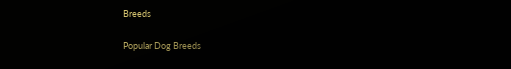Breeds

Popular Dog Breeds